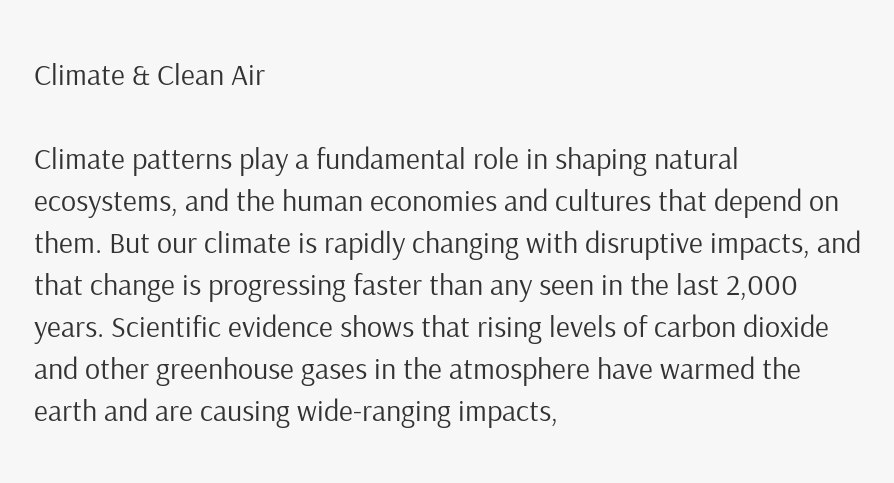Climate & Clean Air

Climate patterns play a fundamental role in shaping natural ecosystems, and the human economies and cultures that depend on them. But our climate is rapidly changing with disruptive impacts, and that change is progressing faster than any seen in the last 2,000 years. Scientific evidence shows that rising levels of carbon dioxide and other greenhouse gases in the atmosphere have warmed the earth and are causing wide-ranging impacts,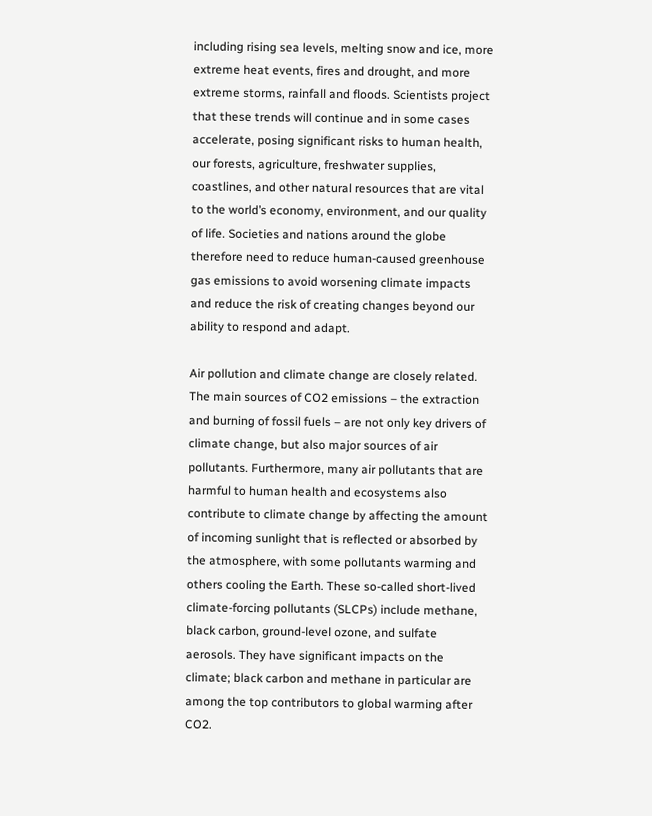including rising sea levels, melting snow and ice, more extreme heat events, fires and drought, and more extreme storms, rainfall and floods. Scientists project that these trends will continue and in some cases accelerate, posing significant risks to human health, our forests, agriculture, freshwater supplies, coastlines, and other natural resources that are vital to the world’s economy, environment, and our quality of life. Societies and nations around the globe therefore need to reduce human-caused greenhouse gas emissions to avoid worsening climate impacts and reduce the risk of creating changes beyond our ability to respond and adapt.

Air pollution and climate change are closely related. The main sources of CO2 emissions – the extraction and burning of fossil fuels – are not only key drivers of climate change, but also major sources of air pollutants. Furthermore, many air pollutants that are harmful to human health and ecosystems also contribute to climate change by affecting the amount of incoming sunlight that is reflected or absorbed by the atmosphere, with some pollutants warming and others cooling the Earth. These so-called short-lived climate-forcing pollutants (SLCPs) include methane, black carbon, ground-level ozone, and sulfate aerosols. They have significant impacts on the climate; black carbon and methane in particular are among the top contributors to global warming after CO2.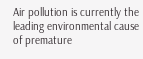Air pollution is currently the leading environmental cause of premature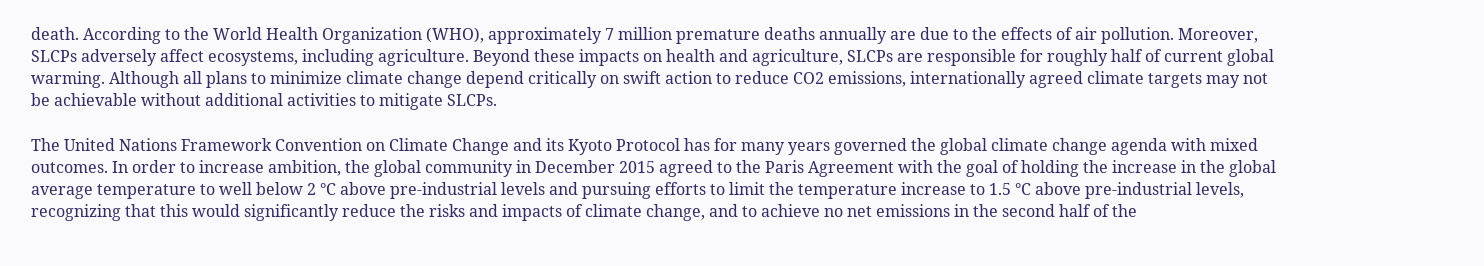death. According to the World Health Organization (WHO), approximately 7 million premature deaths annually are due to the effects of air pollution. Moreover, SLCPs adversely affect ecosystems, including agriculture. Beyond these impacts on health and agriculture, SLCPs are responsible for roughly half of current global warming. Although all plans to minimize climate change depend critically on swift action to reduce CO2 emissions, internationally agreed climate targets may not be achievable without additional activities to mitigate SLCPs.

The United Nations Framework Convention on Climate Change and its Kyoto Protocol has for many years governed the global climate change agenda with mixed outcomes. In order to increase ambition, the global community in December 2015 agreed to the Paris Agreement with the goal of holding the increase in the global average temperature to well below 2 °C above pre-industrial levels and pursuing efforts to limit the temperature increase to 1.5 °C above pre-industrial levels, recognizing that this would significantly reduce the risks and impacts of climate change, and to achieve no net emissions in the second half of the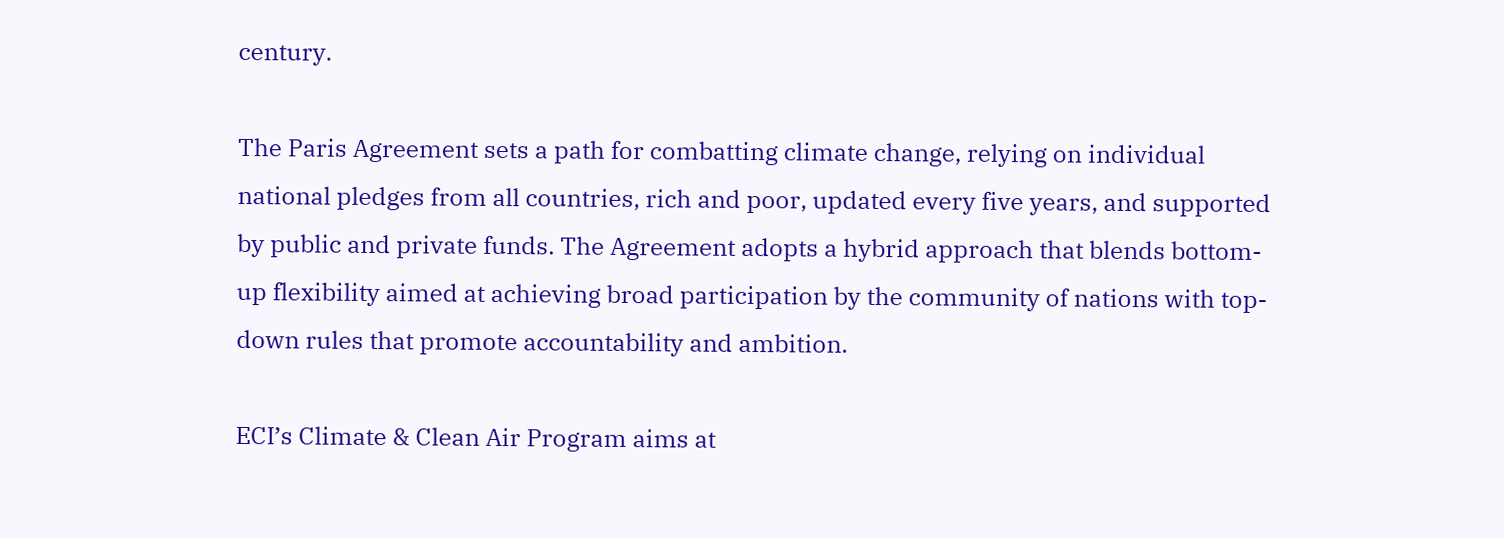century.

The Paris Agreement sets a path for combatting climate change, relying on individual national pledges from all countries, rich and poor, updated every five years, and supported by public and private funds. The Agreement adopts a hybrid approach that blends bottom-up flexibility aimed at achieving broad participation by the community of nations with top-down rules that promote accountability and ambition.

ECI’s Climate & Clean Air Program aims at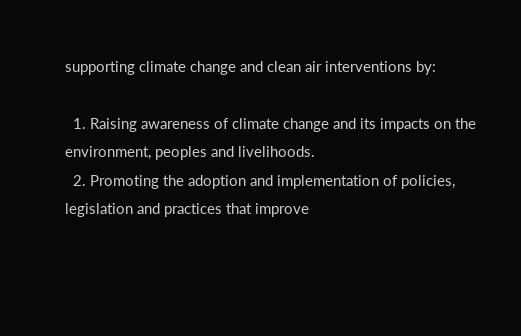supporting climate change and clean air interventions by:

  1. Raising awareness of climate change and its impacts on the environment, peoples and livelihoods.
  2. Promoting the adoption and implementation of policies, legislation and practices that improve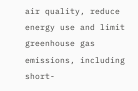air quality, reduce energy use and limit greenhouse gas emissions, including short-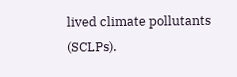lived climate pollutants (SCLPs).